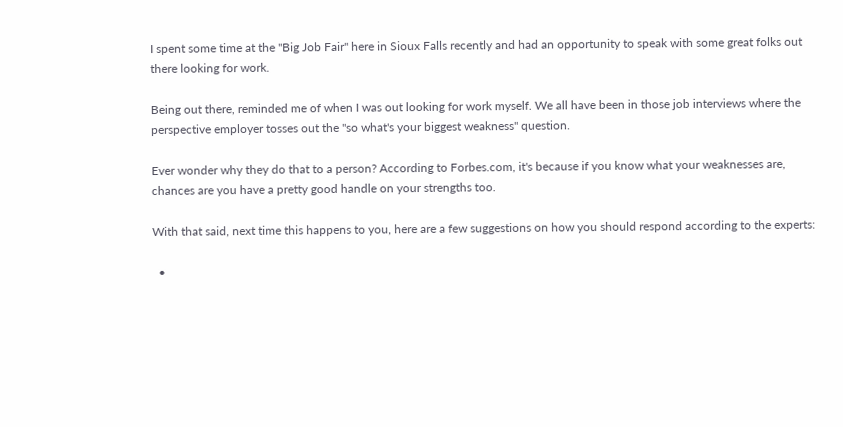I spent some time at the "Big Job Fair" here in Sioux Falls recently and had an opportunity to speak with some great folks out there looking for work.

Being out there, reminded me of when I was out looking for work myself. We all have been in those job interviews where the perspective employer tosses out the "so what's your biggest weakness" question.

Ever wonder why they do that to a person? According to Forbes.com, it's because if you know what your weaknesses are, chances are you have a pretty good handle on your strengths too.

With that said, next time this happens to you, here are a few suggestions on how you should respond according to the experts:

  •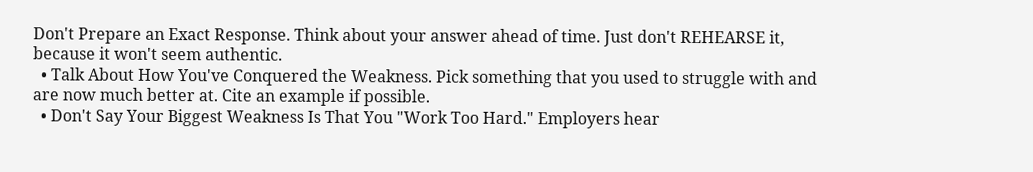Don't Prepare an Exact Response. Think about your answer ahead of time. Just don't REHEARSE it, because it won't seem authentic.
  • Talk About How You've Conquered the Weakness. Pick something that you used to struggle with and are now much better at. Cite an example if possible.
  • Don't Say Your Biggest Weakness Is That You "Work Too Hard." Employers hear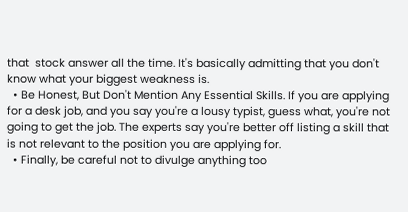that  stock answer all the time. It's basically admitting that you don't know what your biggest weakness is.
  • Be Honest, But Don't Mention Any Essential Skills. If you are applying for a desk job, and you say you're a lousy typist, guess what, you're not going to get the job. The experts say you're better off listing a skill that is not relevant to the position you are applying for.
  • Finally, be careful not to divulge anything too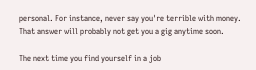personal. For instance, never say you're terrible with money. That answer will probably not get you a gig anytime soon.

The next time you find yourself in a job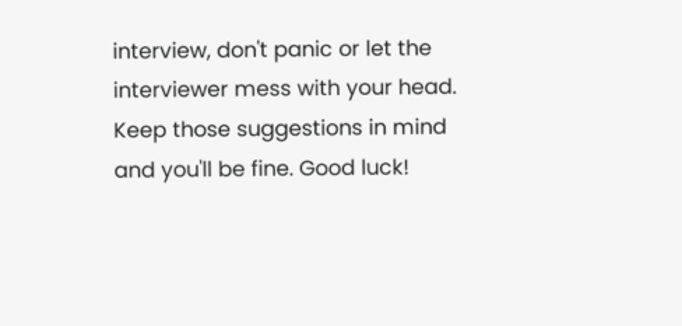interview, don't panic or let the interviewer mess with your head. Keep those suggestions in mind and you'll be fine. Good luck!